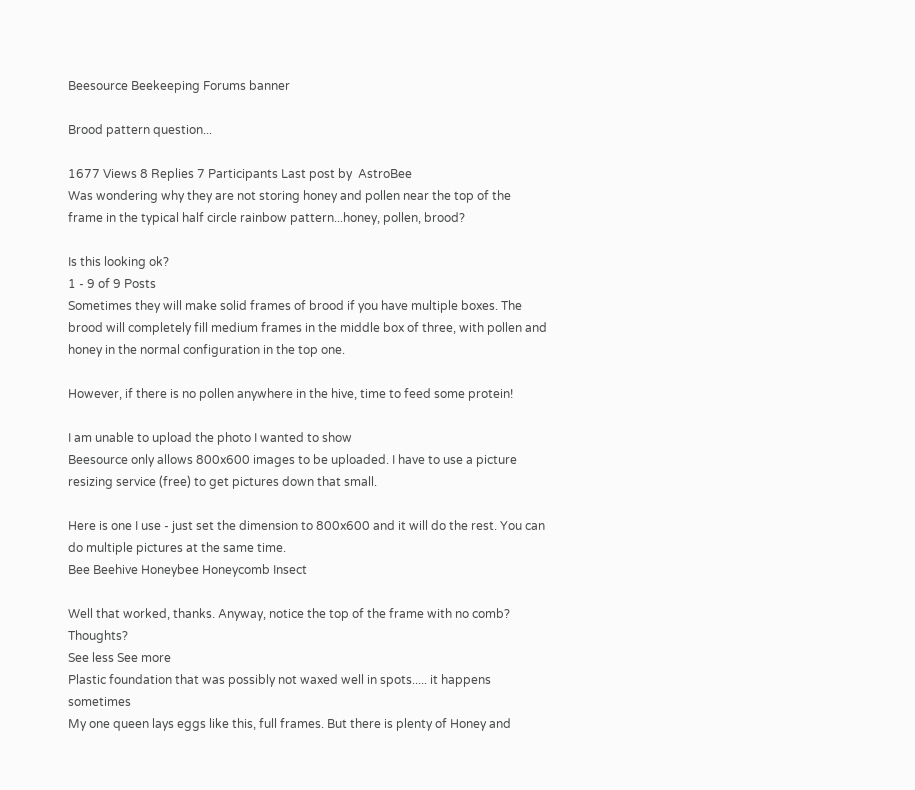Beesource Beekeeping Forums banner

Brood pattern question...

1677 Views 8 Replies 7 Participants Last post by  AstroBee
Was wondering why they are not storing honey and pollen near the top of the frame in the typical half circle rainbow pattern...honey, pollen, brood?

Is this looking ok?
1 - 9 of 9 Posts
Sometimes they will make solid frames of brood if you have multiple boxes. The brood will completely fill medium frames in the middle box of three, with pollen and honey in the normal configuration in the top one.

However, if there is no pollen anywhere in the hive, time to feed some protein!

I am unable to upload the photo I wanted to show
Beesource only allows 800x600 images to be uploaded. I have to use a picture resizing service (free) to get pictures down that small.

Here is one I use - just set the dimension to 800x600 and it will do the rest. You can do multiple pictures at the same time.
Bee Beehive Honeybee Honeycomb Insect

Well that worked, thanks. Anyway, notice the top of the frame with no comb? Thoughts?
See less See more
Plastic foundation that was possibly not waxed well in spots..... it happens sometimes
My one queen lays eggs like this, full frames. But there is plenty of Honey and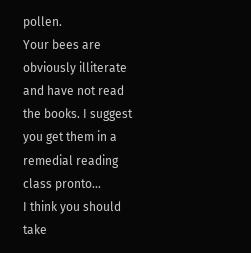pollen.
Your bees are obviously illiterate and have not read the books. I suggest you get them in a remedial reading class pronto...
I think you should take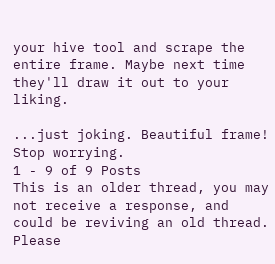your hive tool and scrape the entire frame. Maybe next time they'll draw it out to your liking.

...just joking. Beautiful frame! Stop worrying.
1 - 9 of 9 Posts
This is an older thread, you may not receive a response, and could be reviving an old thread. Please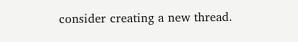consider creating a new thread.